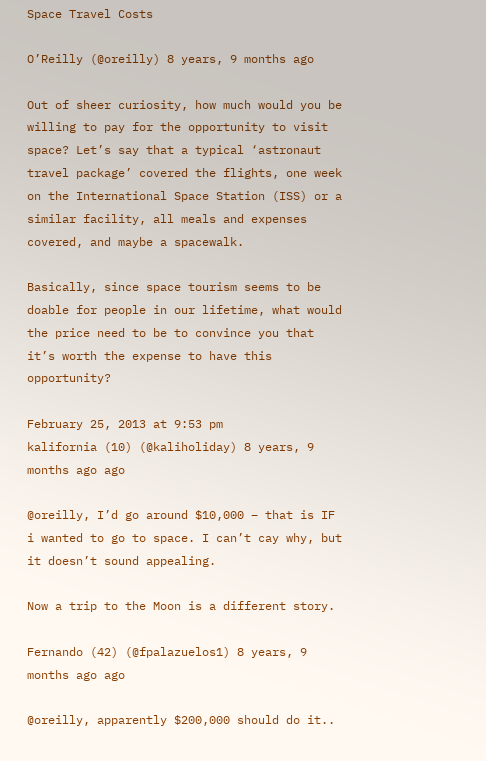Space Travel Costs

O’Reilly (@oreilly) 8 years, 9 months ago

Out of sheer curiosity, how much would you be willing to pay for the opportunity to visit space? Let’s say that a typical ‘astronaut travel package’ covered the flights, one week on the International Space Station (ISS) or a similar facility, all meals and expenses covered, and maybe a spacewalk.

Basically, since space tourism seems to be doable for people in our lifetime, what would the price need to be to convince you that it’s worth the expense to have this opportunity?

February 25, 2013 at 9:53 pm
kalifornia (10) (@kaliholiday) 8 years, 9 months ago ago

@oreilly, I’d go around $10,000 – that is IF i wanted to go to space. I can’t cay why, but it doesn’t sound appealing.

Now a trip to the Moon is a different story.

Fernando (42) (@fpalazuelos1) 8 years, 9 months ago ago

@oreilly, apparently $200,000 should do it..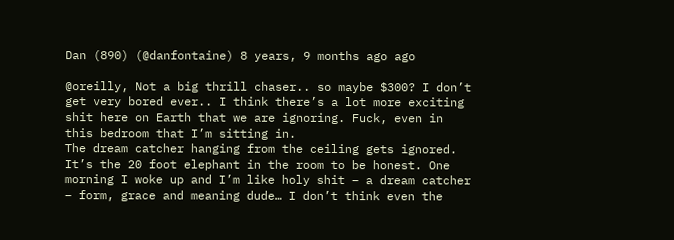Dan (890) (@danfontaine) 8 years, 9 months ago ago

@oreilly, Not a big thrill chaser.. so maybe $300? I don’t get very bored ever.. I think there’s a lot more exciting shit here on Earth that we are ignoring. Fuck, even in this bedroom that I’m sitting in.
The dream catcher hanging from the ceiling gets ignored. It’s the 20 foot elephant in the room to be honest. One morning I woke up and I’m like holy shit – a dream catcher – form, grace and meaning dude… I don’t think even the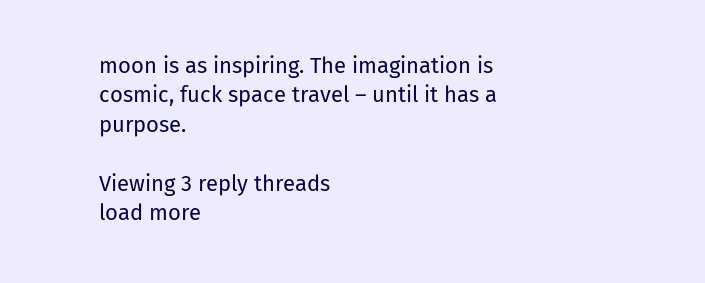moon is as inspiring. The imagination is cosmic, fuck space travel – until it has a purpose.

Viewing 3 reply threads
load more